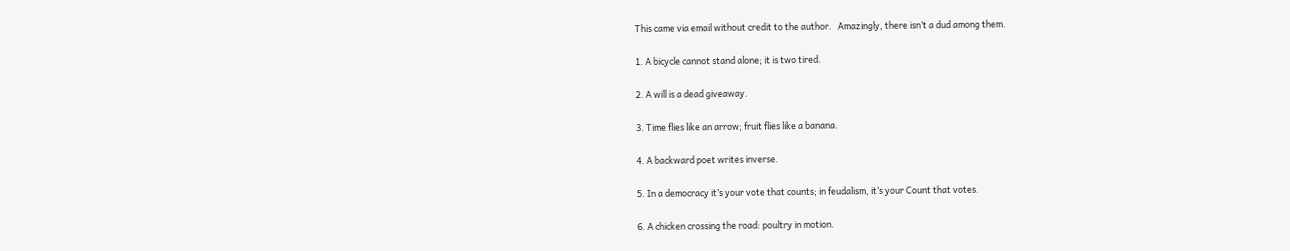This came via email without credit to the author.   Amazingly, there isn’t a dud among them.

1. A bicycle cannot stand alone; it is two tired.

2. A will is a dead giveaway.

3. Time flies like an arrow; fruit flies like a banana.

4. A backward poet writes inverse.

5. In a democracy it’s your vote that counts; in feudalism, it’s your Count that votes.

6. A chicken crossing the road: poultry in motion.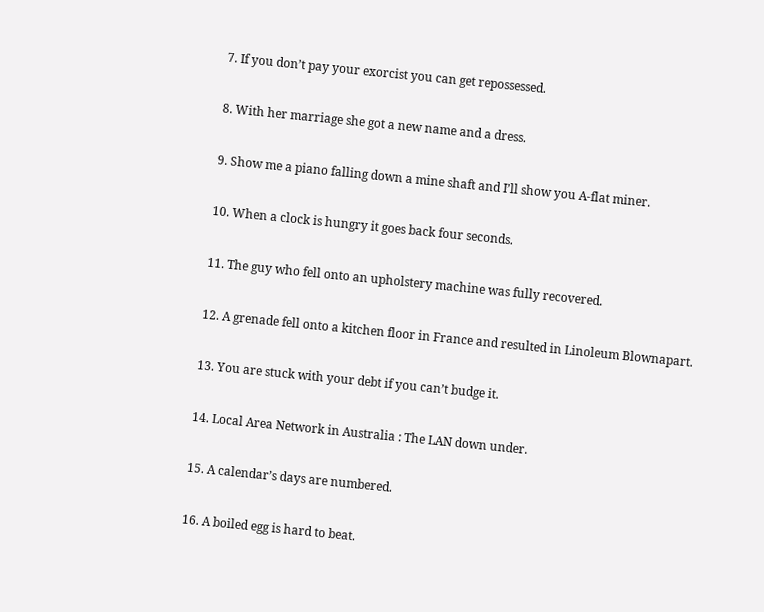7. If you don’t pay your exorcist you can get repossessed.

8. With her marriage she got a new name and a dress.

9. Show me a piano falling down a mine shaft and I’ll show you A-flat miner.

10. When a clock is hungry it goes back four seconds.

11. The guy who fell onto an upholstery machine was fully recovered.

12. A grenade fell onto a kitchen floor in France and resulted in Linoleum Blownapart.

13. You are stuck with your debt if you can’t budge it.

14. Local Area Network in Australia : The LAN down under.

15. A calendar’s days are numbered.

16. A boiled egg is hard to beat.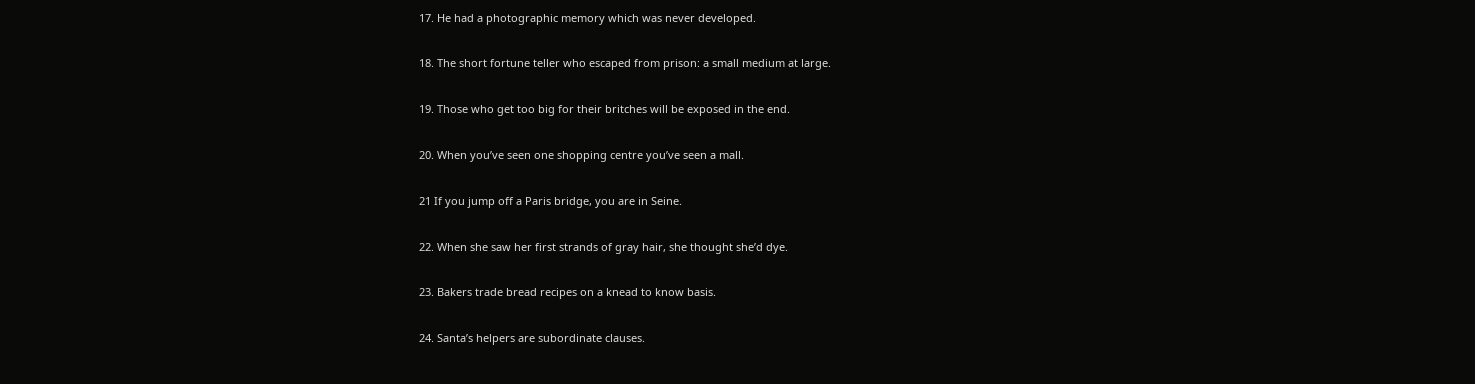17. He had a photographic memory which was never developed.

18. The short fortune teller who escaped from prison: a small medium at large.

19. Those who get too big for their britches will be exposed in the end.

20. When you’ve seen one shopping centre you’ve seen a mall.

21 If you jump off a Paris bridge, you are in Seine.

22. When she saw her first strands of gray hair, she thought she’d dye.

23. Bakers trade bread recipes on a knead to know basis.

24. Santa’s helpers are subordinate clauses.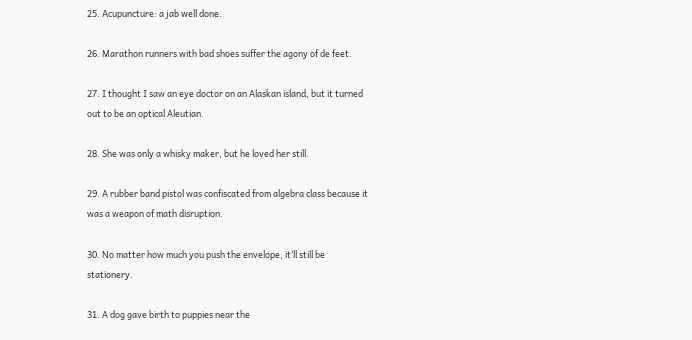25. Acupuncture: a jab well done.

26. Marathon runners with bad shoes suffer the agony of de feet.

27. I thought I saw an eye doctor on an Alaskan island, but it turned out to be an optical Aleutian.

28. She was only a whisky maker, but he loved her still.

29. A rubber band pistol was confiscated from algebra class because it was a weapon of math disruption.

30. No matter how much you push the envelope, it’ll still be stationery.

31. A dog gave birth to puppies near the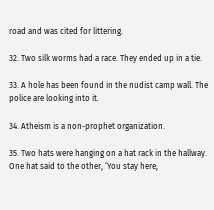road and was cited for littering.

32. Two silk worms had a race. They ended up in a tie.

33. A hole has been found in the nudist camp wall. The police are looking into it.

34. Atheism is a non-prophet organization.

35. Two hats were hanging on a hat rack in the hallway. One hat said to the other, ‘You stay here,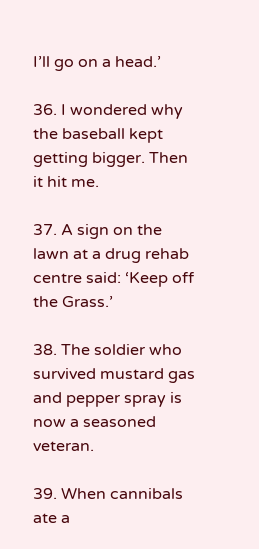I’ll go on a head.’

36. I wondered why the baseball kept getting bigger. Then it hit me.

37. A sign on the lawn at a drug rehab centre said: ‘Keep off the Grass.’

38. The soldier who survived mustard gas and pepper spray is now a seasoned veteran.

39. When cannibals ate a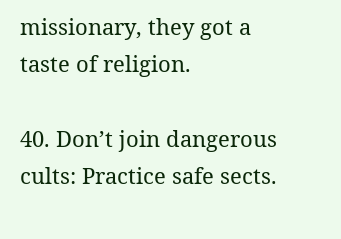missionary, they got a taste of religion.

40. Don’t join dangerous cults: Practice safe sects.